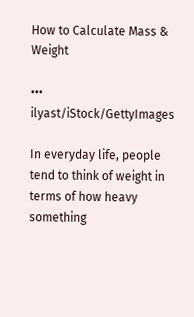How to Calculate Mass & Weight

••• ilyast/iStock/GettyImages

In everyday life, people tend to think of weight in terms of how heavy something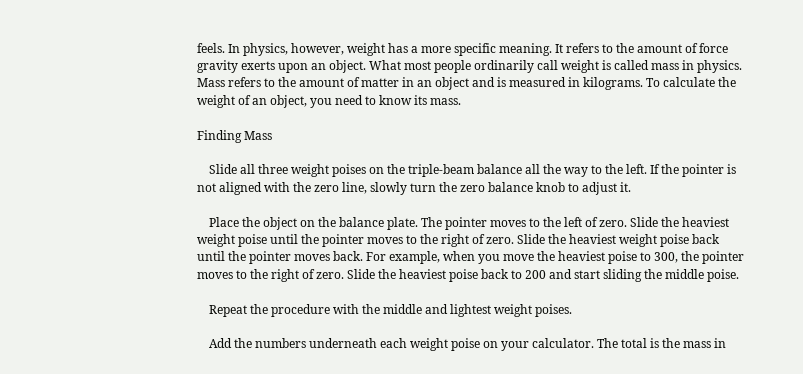feels. In physics, however, weight has a more specific meaning. It refers to the amount of force gravity exerts upon an object. What most people ordinarily call weight is called mass in physics. Mass refers to the amount of matter in an object and is measured in kilograms. To calculate the weight of an object, you need to know its mass.

Finding Mass

    Slide all three weight poises on the triple-beam balance all the way to the left. If the pointer is not aligned with the zero line, slowly turn the zero balance knob to adjust it.

    Place the object on the balance plate. The pointer moves to the left of zero. Slide the heaviest weight poise until the pointer moves to the right of zero. Slide the heaviest weight poise back until the pointer moves back. For example, when you move the heaviest poise to 300, the pointer moves to the right of zero. Slide the heaviest poise back to 200 and start sliding the middle poise.

    Repeat the procedure with the middle and lightest weight poises.

    Add the numbers underneath each weight poise on your calculator. The total is the mass in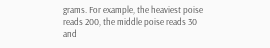grams. For example, the heaviest poise reads 200, the middle poise reads 30 and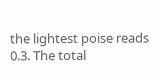the lightest poise reads 0.3. The total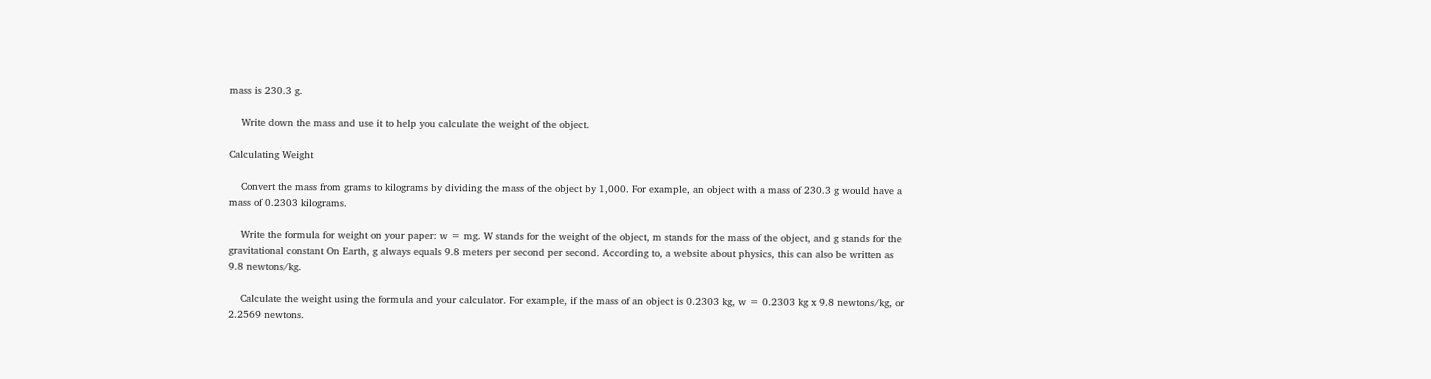mass is 230.3 g.

    Write down the mass and use it to help you calculate the weight of the object.

Calculating Weight

    Convert the mass from grams to kilograms by dividing the mass of the object by 1,000. For example, an object with a mass of 230.3 g would have a mass of 0.2303 kilograms.

    Write the formula for weight on your paper: w = mg. W stands for the weight of the object, m stands for the mass of the object, and g stands for the gravitational constant On Earth, g always equals 9.8 meters per second per second. According to, a website about physics, this can also be written as 9.8 newtons/kg.

    Calculate the weight using the formula and your calculator. For example, if the mass of an object is 0.2303 kg, w = 0.2303 kg x 9.8 newtons/kg, or 2.2569 newtons.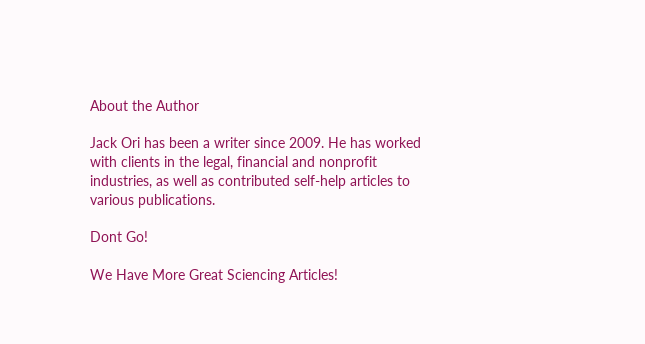About the Author

Jack Ori has been a writer since 2009. He has worked with clients in the legal, financial and nonprofit industries, as well as contributed self-help articles to various publications.

Dont Go!

We Have More Great Sciencing Articles!